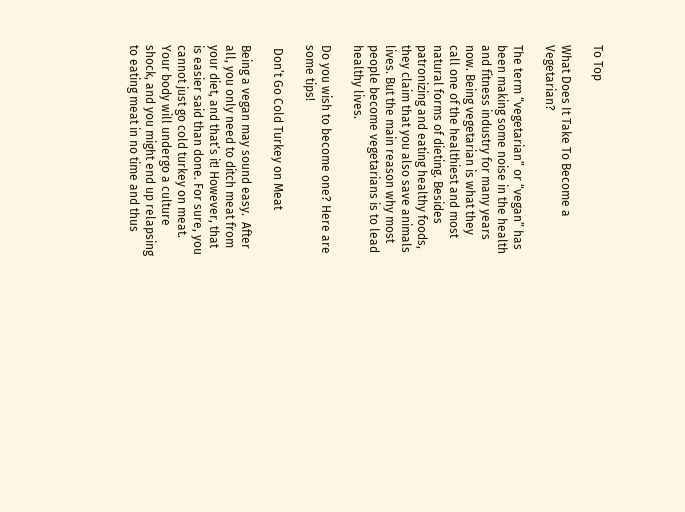To Top

What Does It Take To Become a Vegetarian?

The term “vegetarian” or “vegan” has been making some noise in the health and fitness industry for many years now. Being vegetarian is what they call one of the healthiest and most natural forms of dieting. Besides patronizing and eating healthy foods, they claim that you also save animals lives. But the main reason why most people become vegetarians is to lead healthy lives.

Do you wish to become one? Here are some tips!

 Don’t Go Cold Turkey on Meat

Being a vegan may sound easy.  After all, you only need to ditch meat from your diet, and that’s it! However, that is easier said than done. For sure, you cannot just go cold turkey on meat. Your body will undergo a culture shock, and you might end up relapsing to eating meat in no time and thus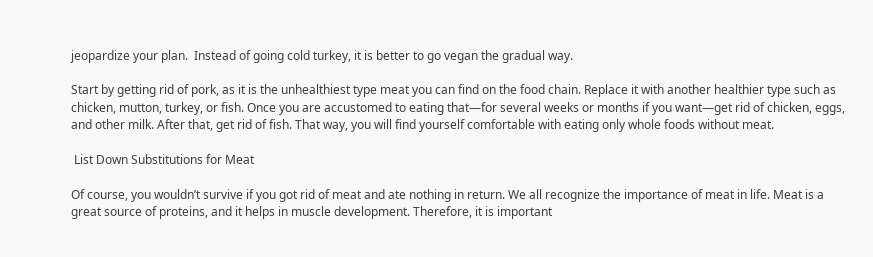jeopardize your plan.  Instead of going cold turkey, it is better to go vegan the gradual way.

Start by getting rid of pork, as it is the unhealthiest type meat you can find on the food chain. Replace it with another healthier type such as chicken, mutton, turkey, or fish. Once you are accustomed to eating that—for several weeks or months if you want—get rid of chicken, eggs, and other milk. After that, get rid of fish. That way, you will find yourself comfortable with eating only whole foods without meat.

 List Down Substitutions for Meat

Of course, you wouldn’t survive if you got rid of meat and ate nothing in return. We all recognize the importance of meat in life. Meat is a great source of proteins, and it helps in muscle development. Therefore, it is important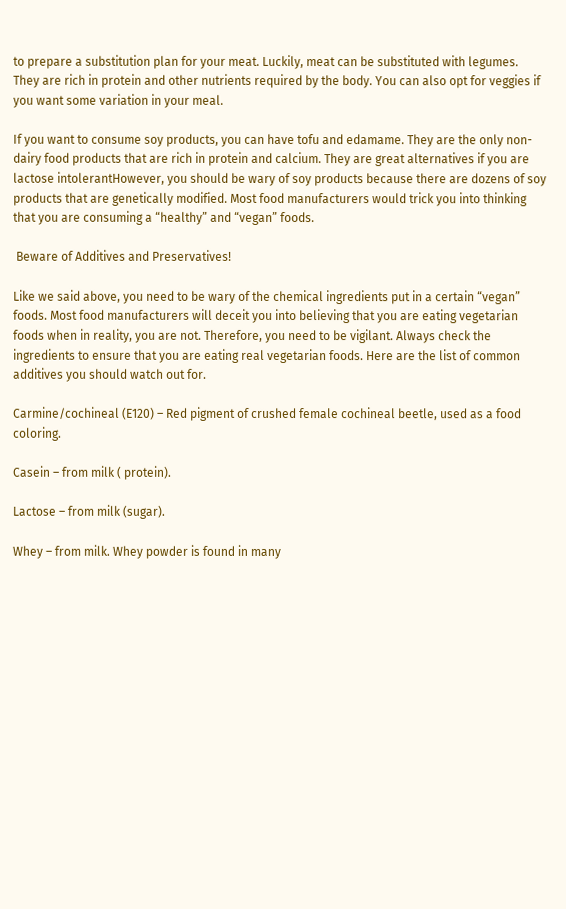to prepare a substitution plan for your meat. Luckily, meat can be substituted with legumes. They are rich in protein and other nutrients required by the body. You can also opt for veggies if you want some variation in your meal.

If you want to consume soy products, you can have tofu and edamame. They are the only non-dairy food products that are rich in protein and calcium. They are great alternatives if you are lactose intolerantHowever, you should be wary of soy products because there are dozens of soy products that are genetically modified. Most food manufacturers would trick you into thinking that you are consuming a “healthy” and “vegan” foods.

 Beware of Additives and Preservatives!

Like we said above, you need to be wary of the chemical ingredients put in a certain “vegan” foods. Most food manufacturers will deceit you into believing that you are eating vegetarian foods when in reality, you are not. Therefore, you need to be vigilant. Always check the ingredients to ensure that you are eating real vegetarian foods. Here are the list of common additives you should watch out for.

Carmine/cochineal (E120) – Red pigment of crushed female cochineal beetle, used as a food coloring.

Casein – from milk ( protein).

Lactose – from milk (sugar).

Whey – from milk. Whey powder is found in many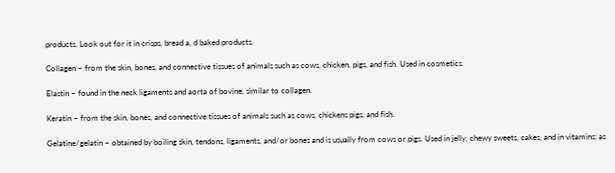products. Look out for it in crisps, bread a, d baked products.

Collagen – from the skin, bones, and connective tissues of animals such as cows, chicken, pigs, and fish. Used in cosmetics.

Elastin – found in the neck ligaments and aorta of bovine, similar to collagen.

Keratin – from the skin, bones, and connective tissues of animals such as cows, chickens pigs, and fish.

Gelatine/gelatin – obtained by boiling skin, tendons, ligaments, and/or bones and is usually from cows or pigs. Used in jelly, chewy sweets, cakes, and in vitamins; as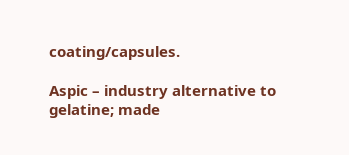coating/capsules.

Aspic – industry alternative to gelatine; made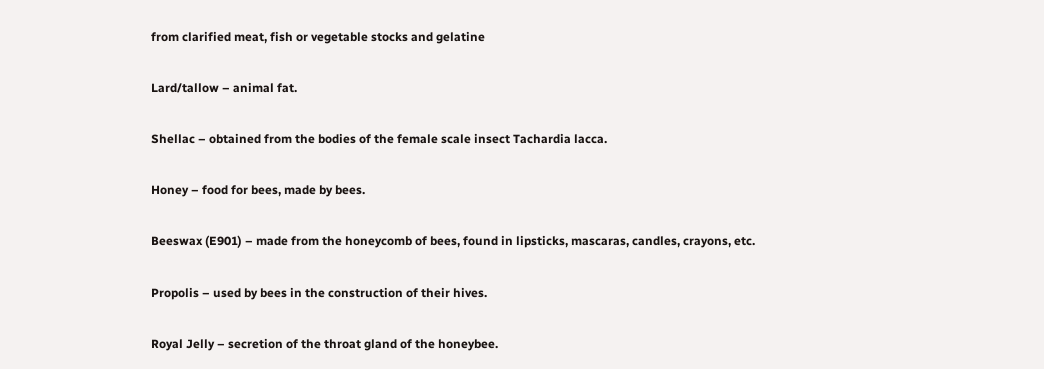from clarified meat, fish or vegetable stocks and gelatine

Lard/tallow – animal fat.

Shellac – obtained from the bodies of the female scale insect Tachardia lacca.

Honey – food for bees, made by bees.

Beeswax (E901) – made from the honeycomb of bees, found in lipsticks, mascaras, candles, crayons, etc.

Propolis – used by bees in the construction of their hives.

Royal Jelly – secretion of the throat gland of the honeybee.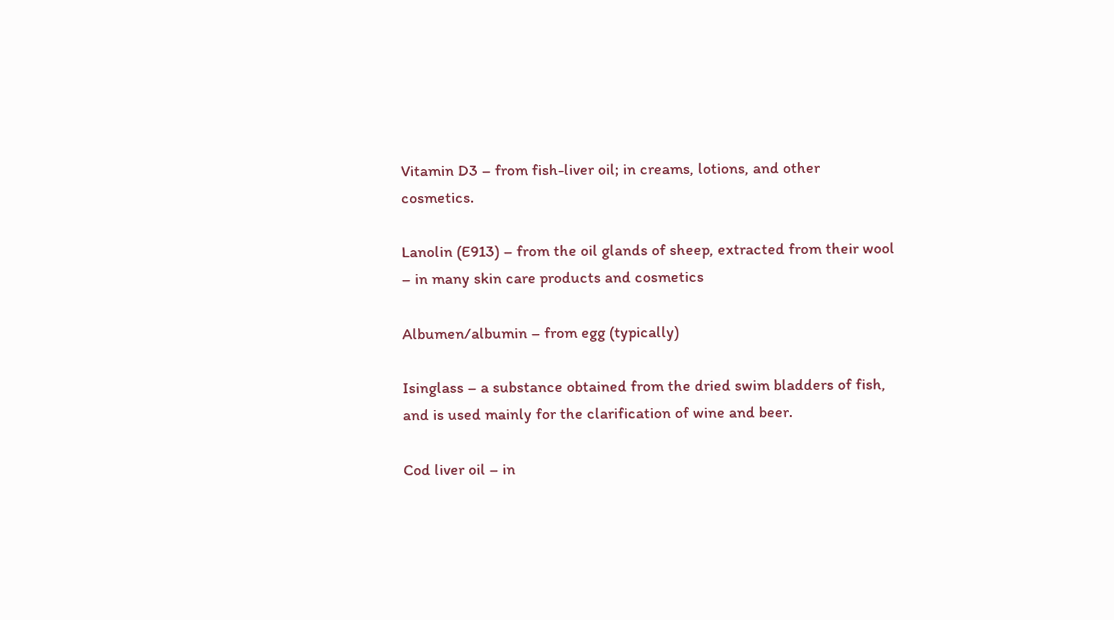Vitamin D3 – from fish-liver oil; in creams, lotions, and other cosmetics.

Lanolin (E913) – from the oil glands of sheep, extracted from their wool – in many skin care products and cosmetics

Albumen/albumin – from egg (typically)

Isinglass – a substance obtained from the dried swim bladders of fish, and is used mainly for the clarification of wine and beer.

Cod liver oil – in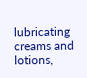lubricating creams and lotions,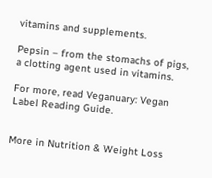vitamins and supplements.

Pepsin – from the stomachs of pigs, a clotting agent used in vitamins.

For more, read Veganuary: Vegan Label Reading Guide.


More in Nutrition & Weight Loss